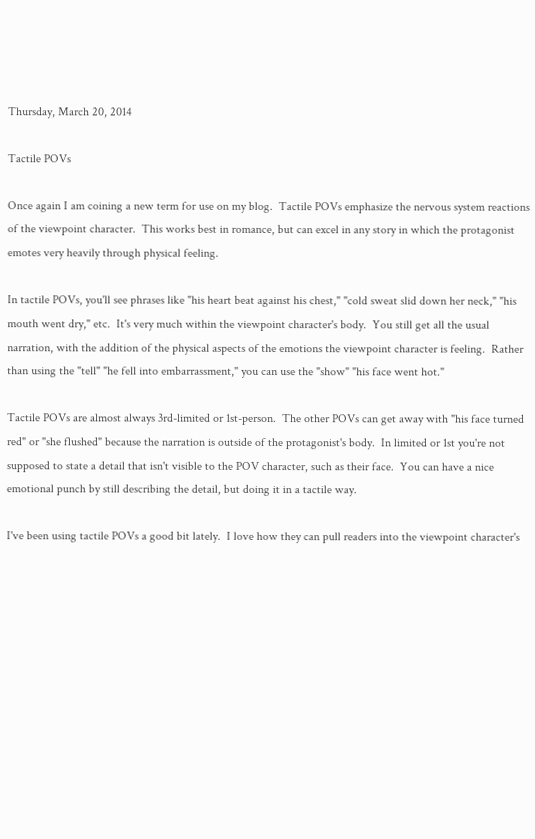Thursday, March 20, 2014

Tactile POVs

Once again I am coining a new term for use on my blog.  Tactile POVs emphasize the nervous system reactions of the viewpoint character.  This works best in romance, but can excel in any story in which the protagonist emotes very heavily through physical feeling.

In tactile POVs, you'll see phrases like "his heart beat against his chest," "cold sweat slid down her neck," "his mouth went dry," etc.  It's very much within the viewpoint character's body.  You still get all the usual narration, with the addition of the physical aspects of the emotions the viewpoint character is feeling.  Rather than using the "tell" "he fell into embarrassment," you can use the "show" "his face went hot."

Tactile POVs are almost always 3rd-limited or 1st-person.  The other POVs can get away with "his face turned red" or "she flushed" because the narration is outside of the protagonist's body.  In limited or 1st you're not supposed to state a detail that isn't visible to the POV character, such as their face.  You can have a nice emotional punch by still describing the detail, but doing it in a tactile way.

I've been using tactile POVs a good bit lately.  I love how they can pull readers into the viewpoint character's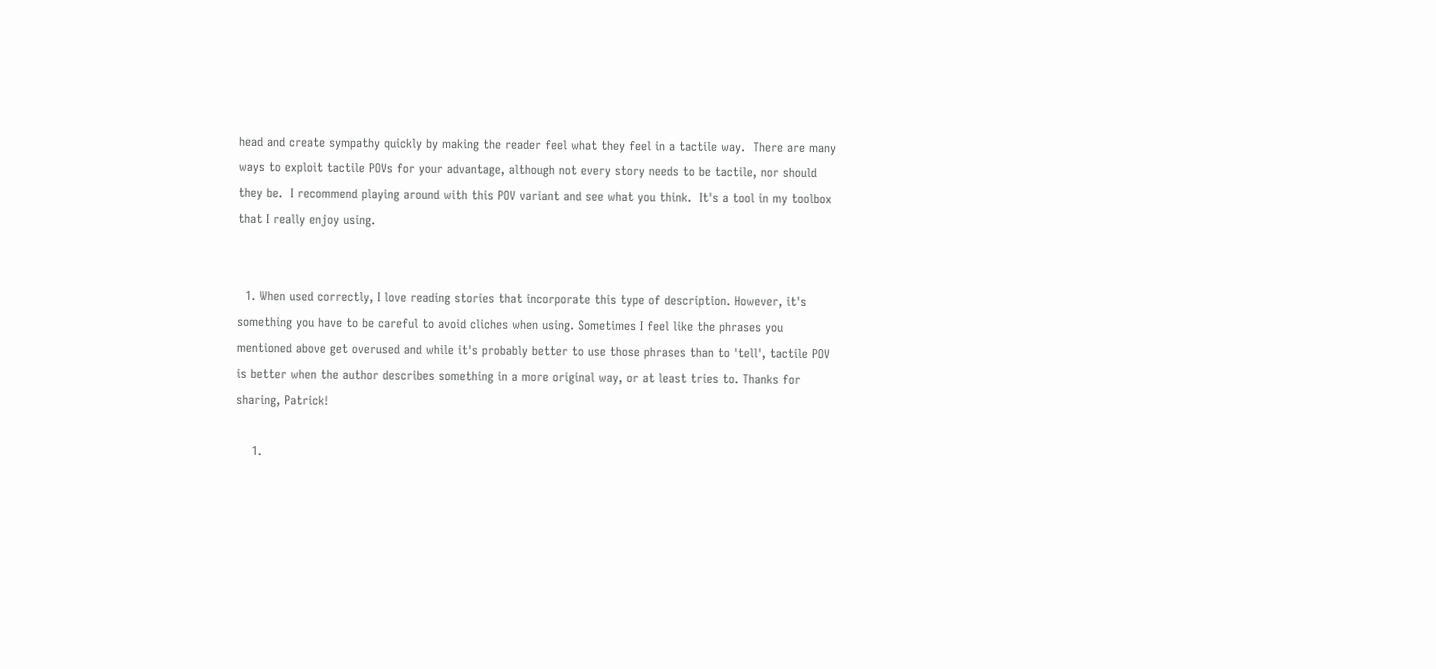head and create sympathy quickly by making the reader feel what they feel in a tactile way.  There are many ways to exploit tactile POVs for your advantage, although not every story needs to be tactile, nor should they be.  I recommend playing around with this POV variant and see what you think.  It's a tool in my toolbox that I really enjoy using.


  1. When used correctly, I love reading stories that incorporate this type of description. However, it's something you have to be careful to avoid cliches when using. Sometimes I feel like the phrases you mentioned above get overused and while it's probably better to use those phrases than to 'tell', tactile POV is better when the author describes something in a more original way, or at least tries to. Thanks for sharing, Patrick!

    1.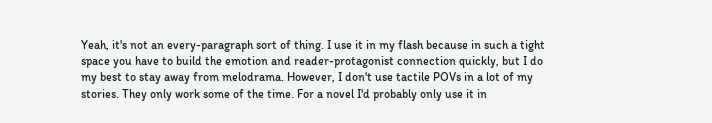Yeah, it's not an every-paragraph sort of thing. I use it in my flash because in such a tight space you have to build the emotion and reader-protagonist connection quickly, but I do my best to stay away from melodrama. However, I don't use tactile POVs in a lot of my stories. They only work some of the time. For a novel I'd probably only use it in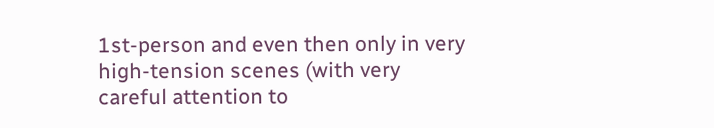1st-person and even then only in very high-tension scenes (with very careful attention to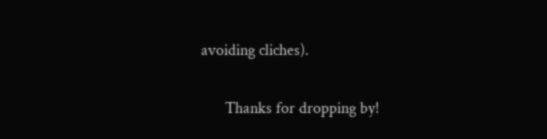avoiding cliches).

      Thanks for dropping by!